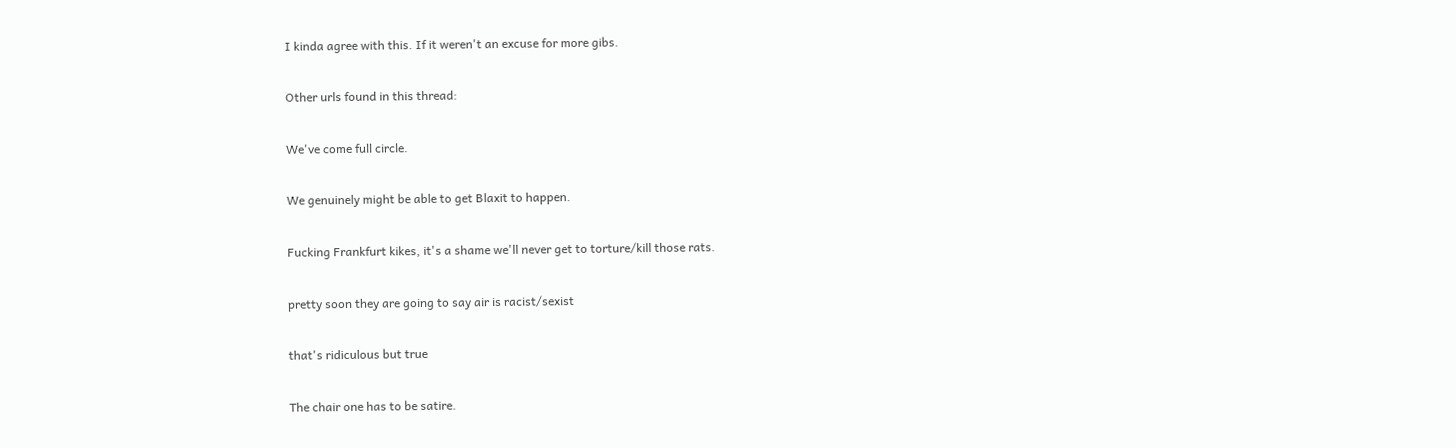I kinda agree with this. If it weren't an excuse for more gibs.

Other urls found in this thread:

We've come full circle.

We genuinely might be able to get Blaxit to happen.

Fucking Frankfurt kikes, it's a shame we'll never get to torture/kill those rats.

pretty soon they are going to say air is racist/sexist

that's ridiculous but true

The chair one has to be satire.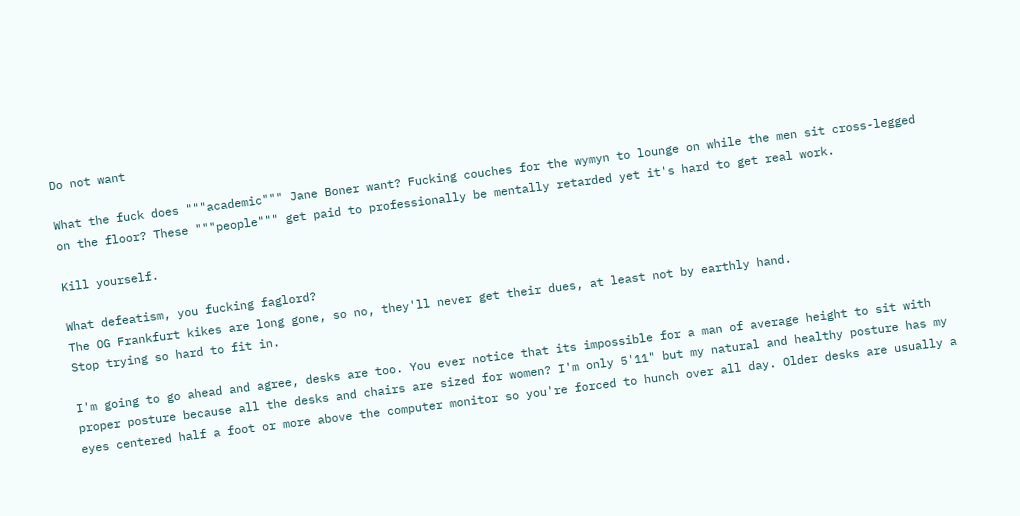Do not want

What the fuck does """academic""" Jane Boner want? Fucking couches for the wymyn to lounge on while the men sit cross-legged on the floor? These """people""" get paid to professionally be mentally retarded yet it's hard to get real work.

Kill yourself.

What defeatism, you fucking faglord?
The OG Frankfurt kikes are long gone, so no, they'll never get their dues, at least not by earthly hand.
Stop trying so hard to fit in.

I'm going to go ahead and agree, desks are too. You ever notice that its impossible for a man of average height to sit with proper posture because all the desks and chairs are sized for women? I'm only 5'11" but my natural and healthy posture has my eyes centered half a foot or more above the computer monitor so you're forced to hunch over all day. Older desks are usually a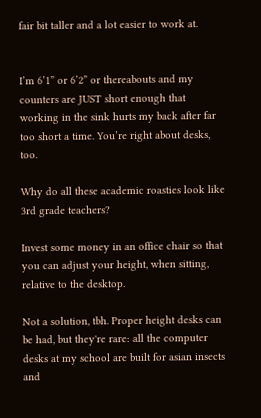fair bit taller and a lot easier to work at.


I’m 6’1” or 6’2” or thereabouts and my counters are JUST short enough that working in the sink hurts my back after far too short a time. You’re right about desks, too.

Why do all these academic roasties look like 3rd grade teachers?

Invest some money in an office chair so that you can adjust your height, when sitting, relative to the desktop.

Not a solution, tbh. Proper height desks can be had, but they're rare: all the computer desks at my school are built for asian insects and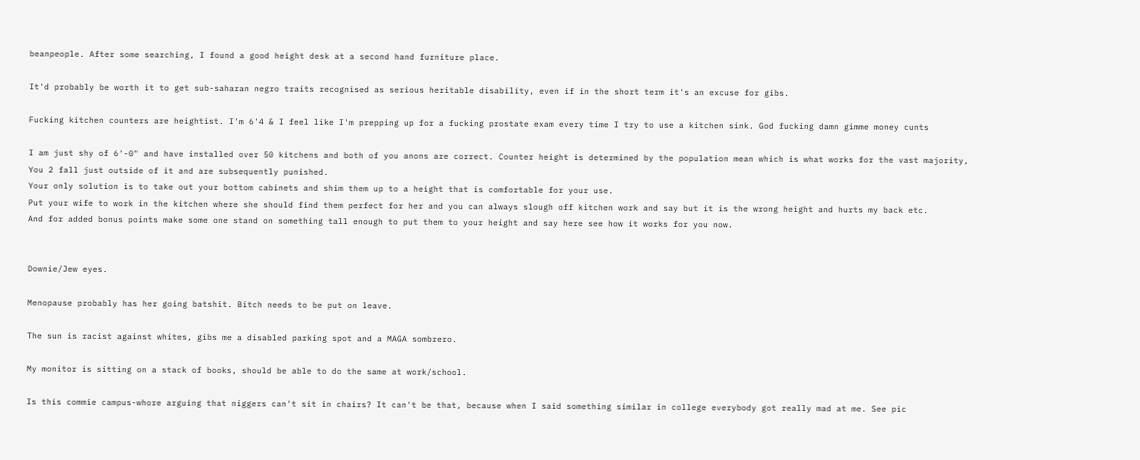beanpeople. After some searching, I found a good height desk at a second hand furniture place.

It'd probably be worth it to get sub-saharan negro traits recognised as serious heritable disability, even if in the short term it's an excuse for gibs.

Fucking kitchen counters are heightist. I'm 6'4 & I feel like I'm prepping up for a fucking prostate exam every time I try to use a kitchen sink. God fucking damn gimme money cunts

I am just shy of 6'-0" and have installed over 50 kitchens and both of you anons are correct. Counter height is determined by the population mean which is what works for the vast majority,
You 2 fall just outside of it and are subsequently punished.
Your only solution is to take out your bottom cabinets and shim them up to a height that is comfortable for your use.
Put your wife to work in the kitchen where she should find them perfect for her and you can always slough off kitchen work and say but it is the wrong height and hurts my back etc.
And for added bonus points make some one stand on something tall enough to put them to your height and say here see how it works for you now.


Downie/Jew eyes.

Menopause probably has her going batshit. Bitch needs to be put on leave.

The sun is racist against whites, gibs me a disabled parking spot and a MAGA sombrero.

My monitor is sitting on a stack of books, should be able to do the same at work/school.

Is this commie campus-whore arguing that niggers can't sit in chairs? It can't be that, because when I said something similar in college everybody got really mad at me. See pic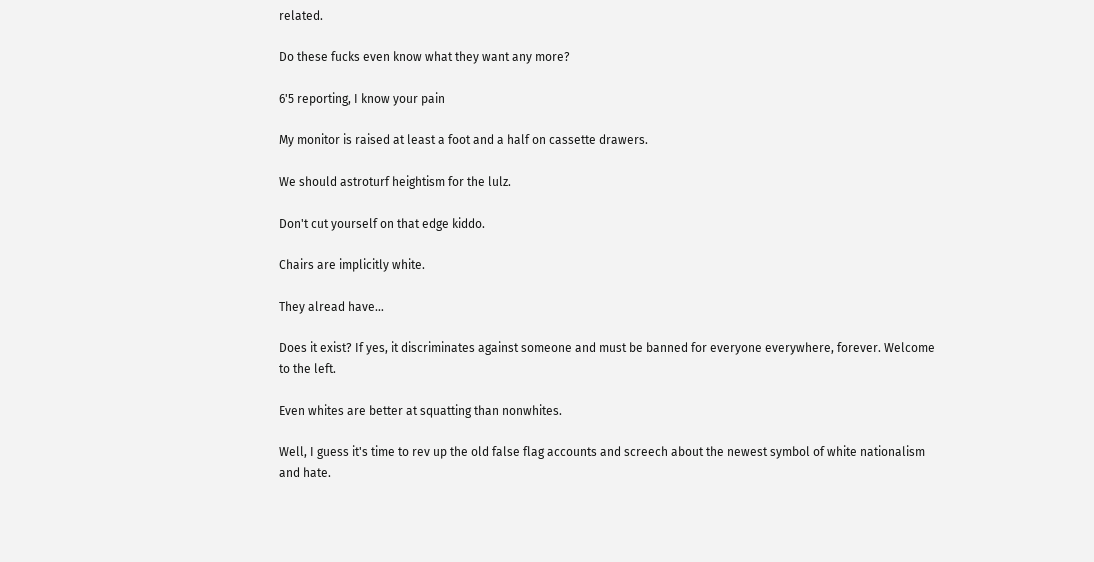related.

Do these fucks even know what they want any more?

6'5 reporting, I know your pain

My monitor is raised at least a foot and a half on cassette drawers.

We should astroturf heightism for the lulz.

Don't cut yourself on that edge kiddo.

Chairs are implicitly white.

They alread have…

Does it exist? If yes, it discriminates against someone and must be banned for everyone everywhere, forever. Welcome to the left.

Even whites are better at squatting than nonwhites.

Well, I guess it's time to rev up the old false flag accounts and screech about the newest symbol of white nationalism and hate.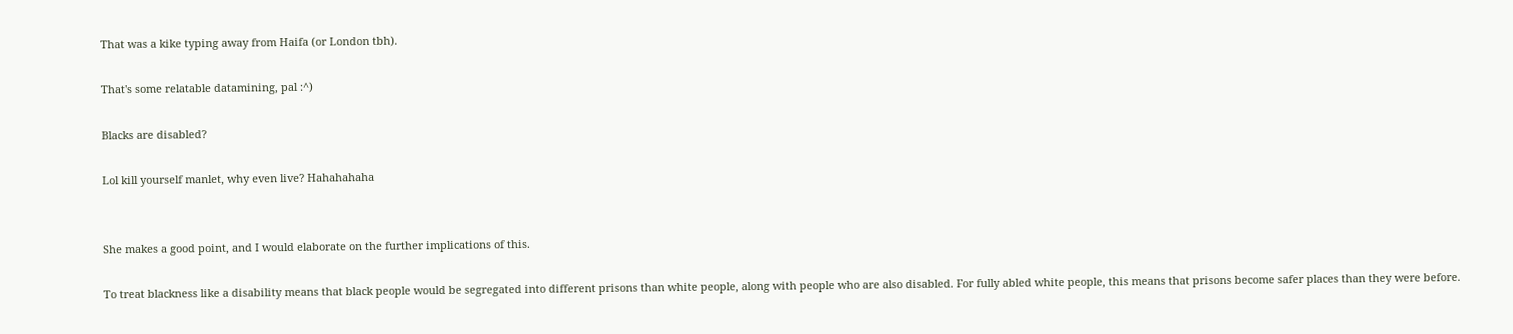That was a kike typing away from Haifa (or London tbh).

That's some relatable datamining, pal :^)

Blacks are disabled?

Lol kill yourself manlet, why even live? Hahahahaha


She makes a good point, and I would elaborate on the further implications of this.

To treat blackness like a disability means that black people would be segregated into different prisons than white people, along with people who are also disabled. For fully abled white people, this means that prisons become safer places than they were before.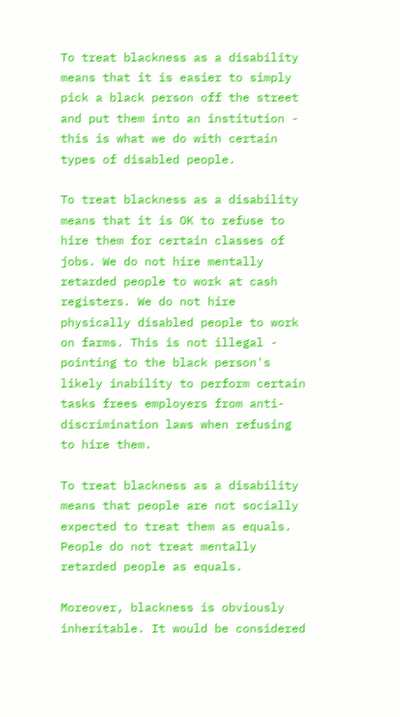To treat blackness as a disability means that it is easier to simply pick a black person off the street and put them into an institution - this is what we do with certain types of disabled people.

To treat blackness as a disability means that it is OK to refuse to hire them for certain classes of jobs. We do not hire mentally retarded people to work at cash registers. We do not hire physically disabled people to work on farms. This is not illegal - pointing to the black person's likely inability to perform certain tasks frees employers from anti-discrimination laws when refusing to hire them.

To treat blackness as a disability means that people are not socially expected to treat them as equals. People do not treat mentally retarded people as equals.

Moreover, blackness is obviously inheritable. It would be considered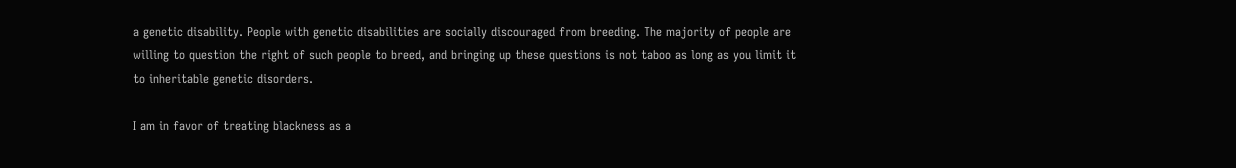a genetic disability. People with genetic disabilities are socially discouraged from breeding. The majority of people are willing to question the right of such people to breed, and bringing up these questions is not taboo as long as you limit it to inheritable genetic disorders.

I am in favor of treating blackness as a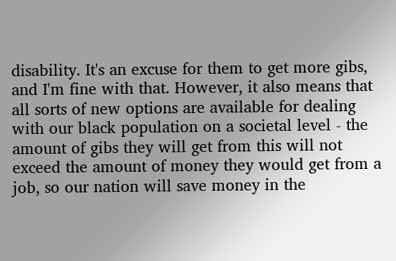disability. It's an excuse for them to get more gibs, and I'm fine with that. However, it also means that all sorts of new options are available for dealing with our black population on a societal level - the amount of gibs they will get from this will not exceed the amount of money they would get from a job, so our nation will save money in the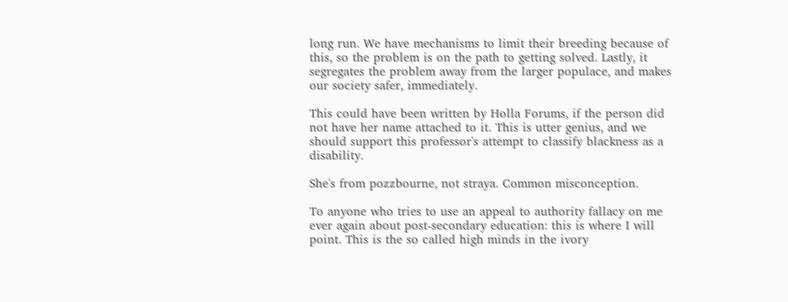long run. We have mechanisms to limit their breeding because of this, so the problem is on the path to getting solved. Lastly, it segregates the problem away from the larger populace, and makes our society safer, immediately.

This could have been written by Holla Forums, if the person did not have her name attached to it. This is utter genius, and we should support this professor's attempt to classify blackness as a disability.

She's from pozzbourne, not straya. Common misconception.

To anyone who tries to use an appeal to authority fallacy on me ever again about post-secondary education: this is where I will point. This is the so called high minds in the ivory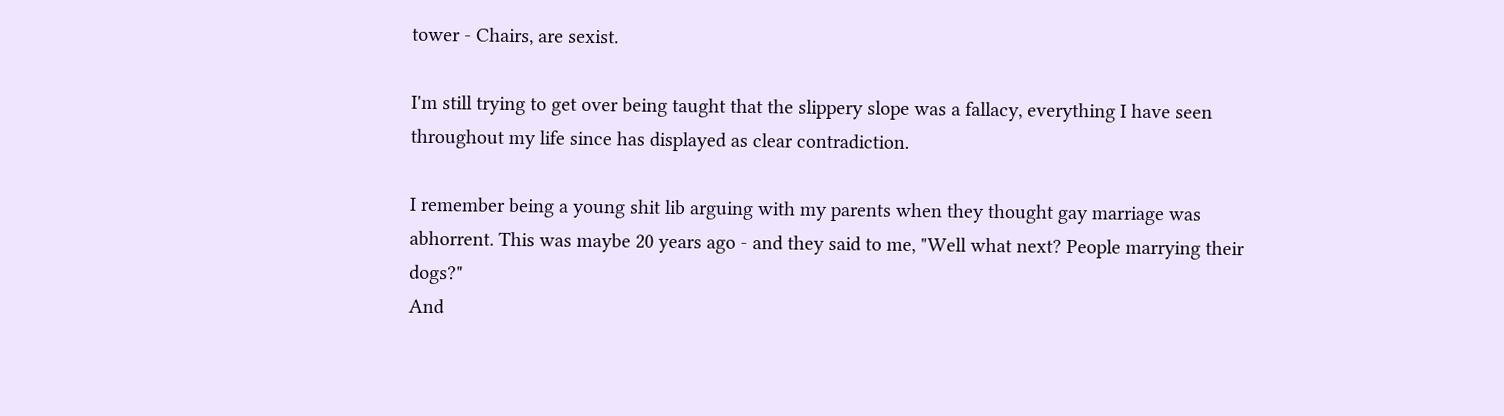tower - Chairs, are sexist.

I'm still trying to get over being taught that the slippery slope was a fallacy, everything I have seen throughout my life since has displayed as clear contradiction.

I remember being a young shit lib arguing with my parents when they thought gay marriage was abhorrent. This was maybe 20 years ago - and they said to me, "Well what next? People marrying their dogs?"
And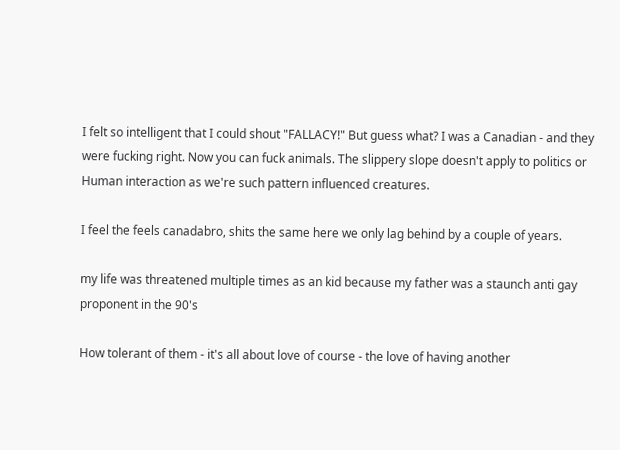I felt so intelligent that I could shout "FALLACY!" But guess what? I was a Canadian - and they were fucking right. Now you can fuck animals. The slippery slope doesn't apply to politics or Human interaction as we're such pattern influenced creatures.

I feel the feels canadabro, shits the same here we only lag behind by a couple of years.

my life was threatened multiple times as an kid because my father was a staunch anti gay proponent in the 90's

How tolerant of them - it's all about love of course - the love of having another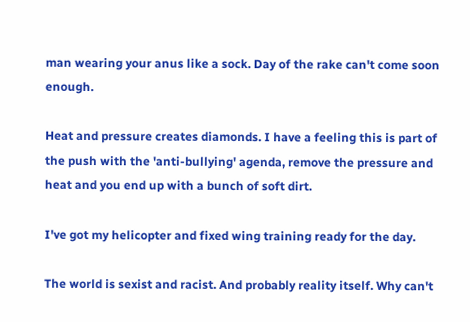man wearing your anus like a sock. Day of the rake can't come soon enough.

Heat and pressure creates diamonds. I have a feeling this is part of the push with the 'anti-bullying' agenda, remove the pressure and heat and you end up with a bunch of soft dirt.

I've got my helicopter and fixed wing training ready for the day.

The world is sexist and racist. And probably reality itself. Why can't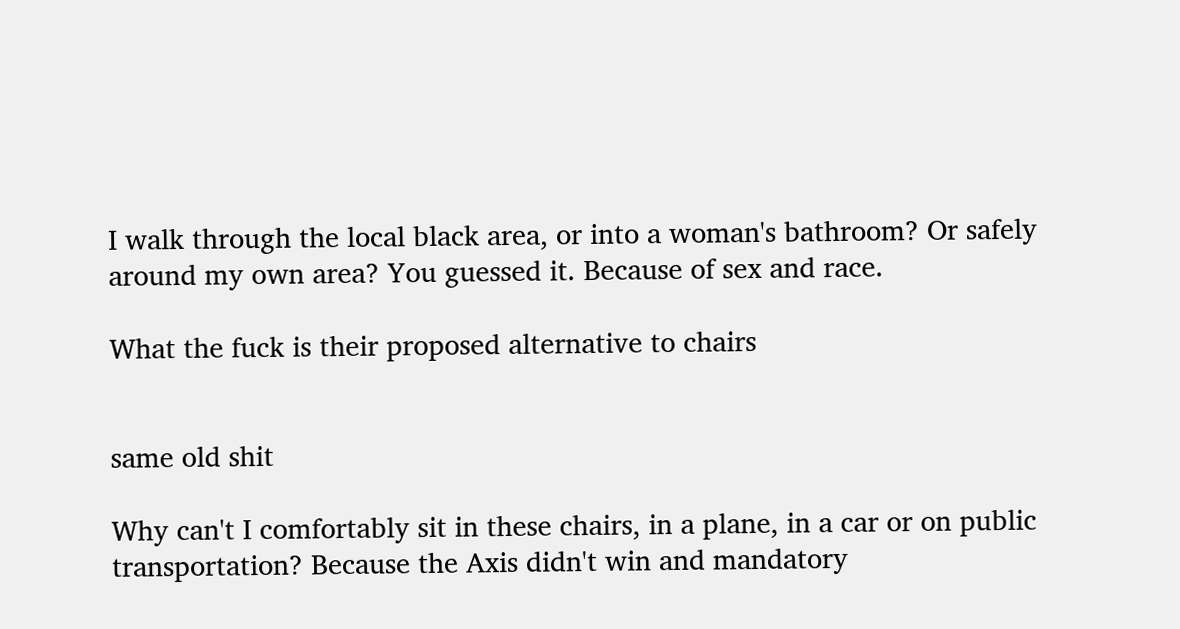I walk through the local black area, or into a woman's bathroom? Or safely around my own area? You guessed it. Because of sex and race.

What the fuck is their proposed alternative to chairs


same old shit

Why can't I comfortably sit in these chairs, in a plane, in a car or on public transportation? Because the Axis didn't win and mandatory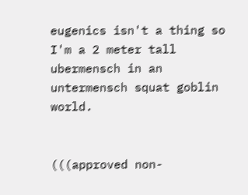eugenics isn't a thing so I'm a 2 meter tall ubermensch in an untermensch squat goblin world.


(((approved non-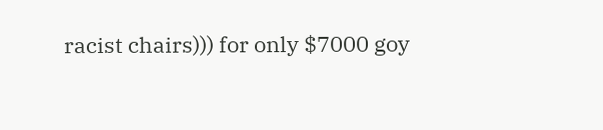racist chairs))) for only $7000 goy